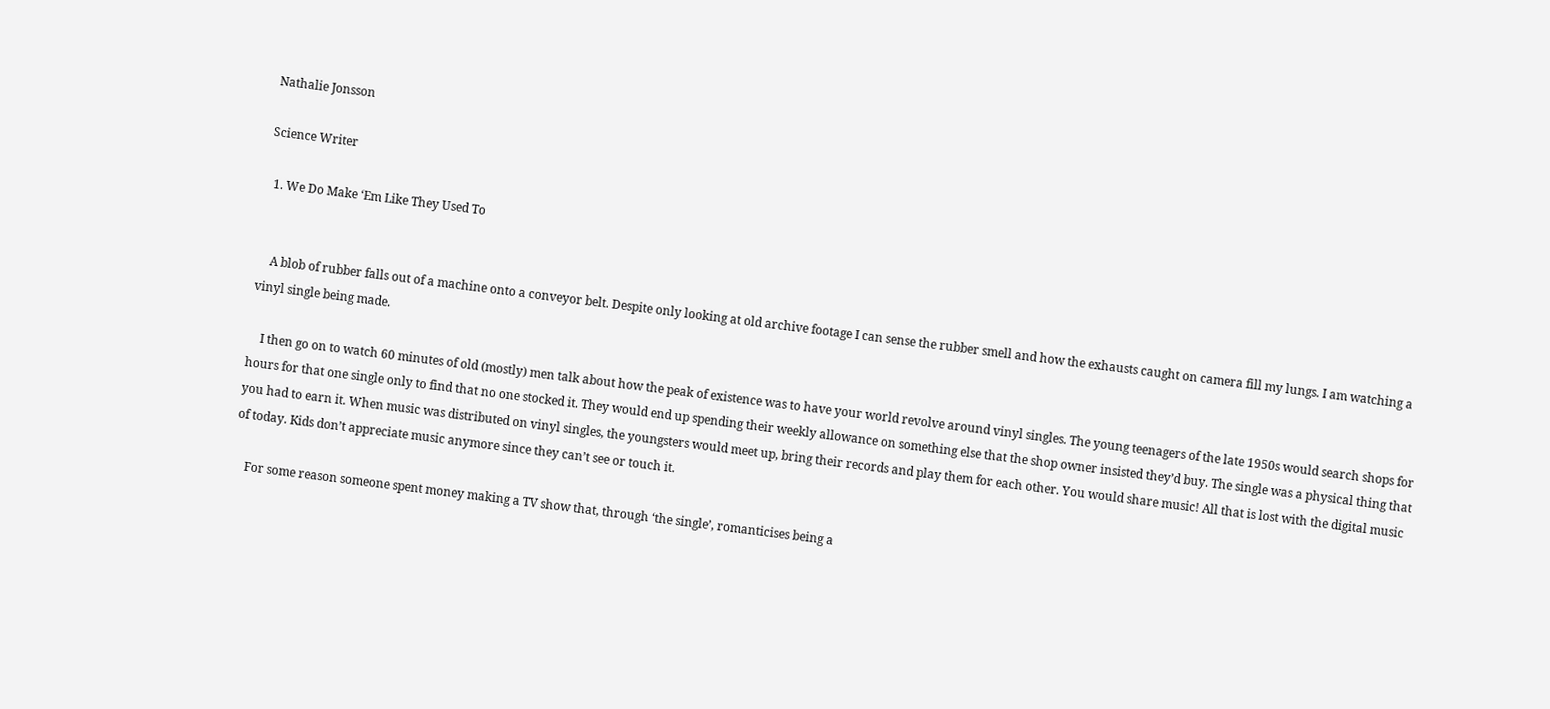Nathalie Jonsson

Science Writer

  1. We Do Make ‘Em Like They Used To


    A blob of rubber falls out of a machine onto a conveyor belt. Despite only looking at old archive footage I can sense the rubber smell and how the exhausts caught on camera fill my lungs. I am watching a vinyl single being made.

    I then go on to watch 60 minutes of old (mostly) men talk about how the peak of existence was to have your world revolve around vinyl singles. The young teenagers of the late 1950s would search shops for hours for that one single only to find that no one stocked it. They would end up spending their weekly allowance on something else that the shop owner insisted they’d buy. The single was a physical thing that you had to earn it. When music was distributed on vinyl singles, the youngsters would meet up, bring their records and play them for each other. You would share music! All that is lost with the digital music of today. Kids don’t appreciate music anymore since they can’t see or touch it.

    For some reason someone spent money making a TV show that, through ‘the single’, romanticises being a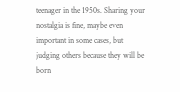teenager in the 1950s. Sharing your nostalgia is fine, maybe even important in some cases, but judging others because they will be born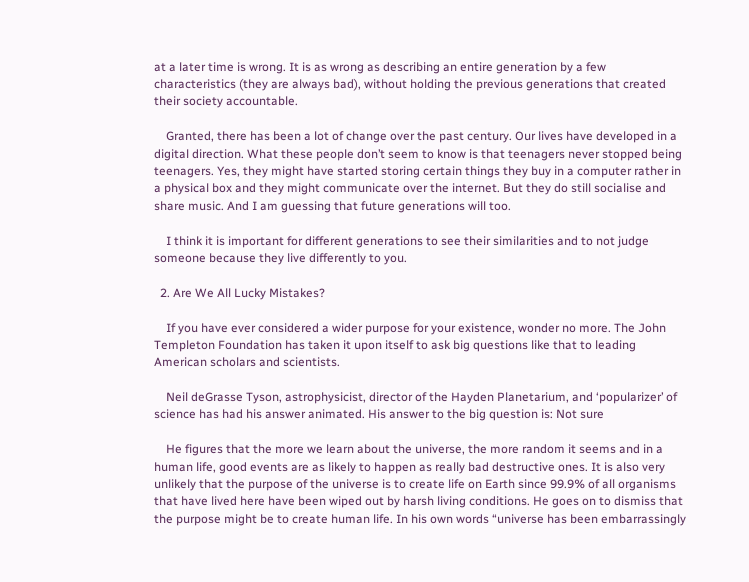at a later time is wrong. It is as wrong as describing an entire generation by a few characteristics (they are always bad), without holding the previous generations that created their society accountable.

    Granted, there has been a lot of change over the past century. Our lives have developed in a digital direction. What these people don’t seem to know is that teenagers never stopped being teenagers. Yes, they might have started storing certain things they buy in a computer rather in a physical box and they might communicate over the internet. But they do still socialise and share music. And I am guessing that future generations will too.

    I think it is important for different generations to see their similarities and to not judge someone because they live differently to you.

  2. Are We All Lucky Mistakes?

    If you have ever considered a wider purpose for your existence, wonder no more. The John Templeton Foundation has taken it upon itself to ask big questions like that to leading American scholars and scientists.

    Neil deGrasse Tyson, astrophysicist, director of the Hayden Planetarium, and ‘popularizer’ of science has had his answer animated. His answer to the big question is: Not sure

    He figures that the more we learn about the universe, the more random it seems and in a human life, good events are as likely to happen as really bad destructive ones. It is also very unlikely that the purpose of the universe is to create life on Earth since 99.9% of all organisms that have lived here have been wiped out by harsh living conditions. He goes on to dismiss that the purpose might be to create human life. In his own words “universe has been embarrassingly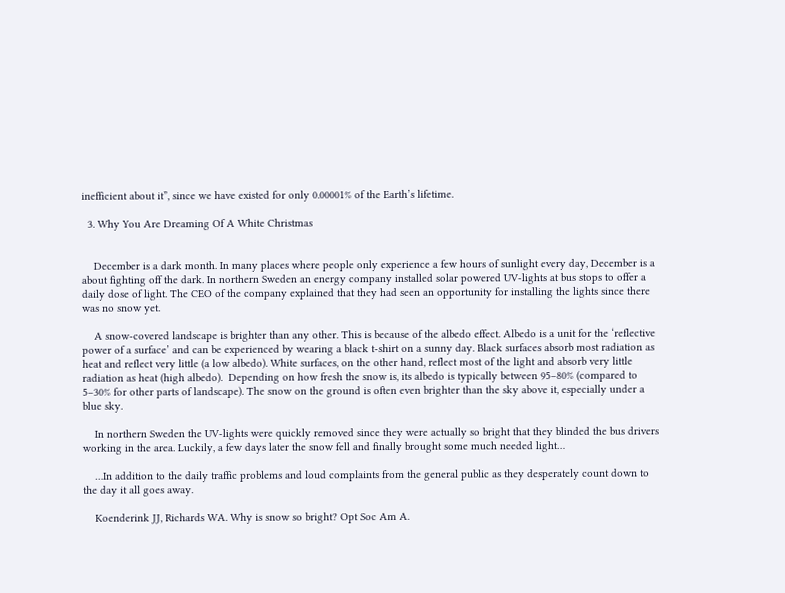inefficient about it”, since we have existed for only 0.00001% of the Earth’s lifetime.

  3. Why You Are Dreaming Of A White Christmas


    December is a dark month. In many places where people only experience a few hours of sunlight every day, December is a about fighting off the dark. In northern Sweden an energy company installed solar powered UV-lights at bus stops to offer a daily dose of light. The CEO of the company explained that they had seen an opportunity for installing the lights since there was no snow yet.

    A snow-covered landscape is brighter than any other. This is because of the albedo effect. Albedo is a unit for the ‘reflective power of a surface’ and can be experienced by wearing a black t-shirt on a sunny day. Black surfaces absorb most radiation as heat and reflect very little (a low albedo). White surfaces, on the other hand, reflect most of the light and absorb very little radiation as heat (high albedo).  Depending on how fresh the snow is, its albedo is typically between 95–80% (compared to 5–30% for other parts of landscape). The snow on the ground is often even brighter than the sky above it, especially under a blue sky.

    In northern Sweden the UV-lights were quickly removed since they were actually so bright that they blinded the bus drivers working in the area. Luckily, a few days later the snow fell and finally brought some much needed light…

    …In addition to the daily traffic problems and loud complaints from the general public as they desperately count down to the day it all goes away.

    Koenderink JJ, Richards WA. Why is snow so bright? Opt Soc Am A.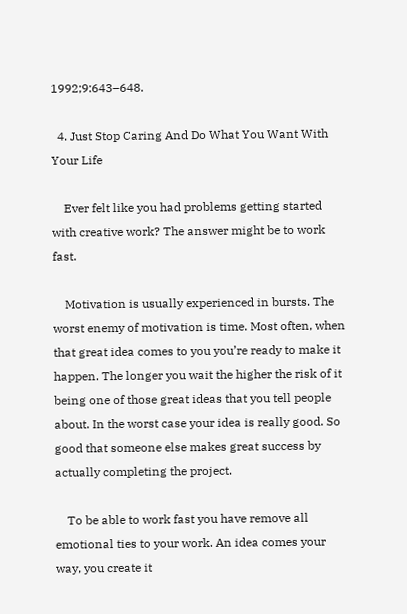1992;9:643–648.

  4. Just Stop Caring And Do What You Want With Your Life

    Ever felt like you had problems getting started with creative work? The answer might be to work fast.

    Motivation is usually experienced in bursts. The worst enemy of motivation is time. Most often, when that great idea comes to you you’re ready to make it happen. The longer you wait the higher the risk of it being one of those great ideas that you tell people about. In the worst case your idea is really good. So good that someone else makes great success by actually completing the project.

    To be able to work fast you have remove all emotional ties to your work. An idea comes your way, you create it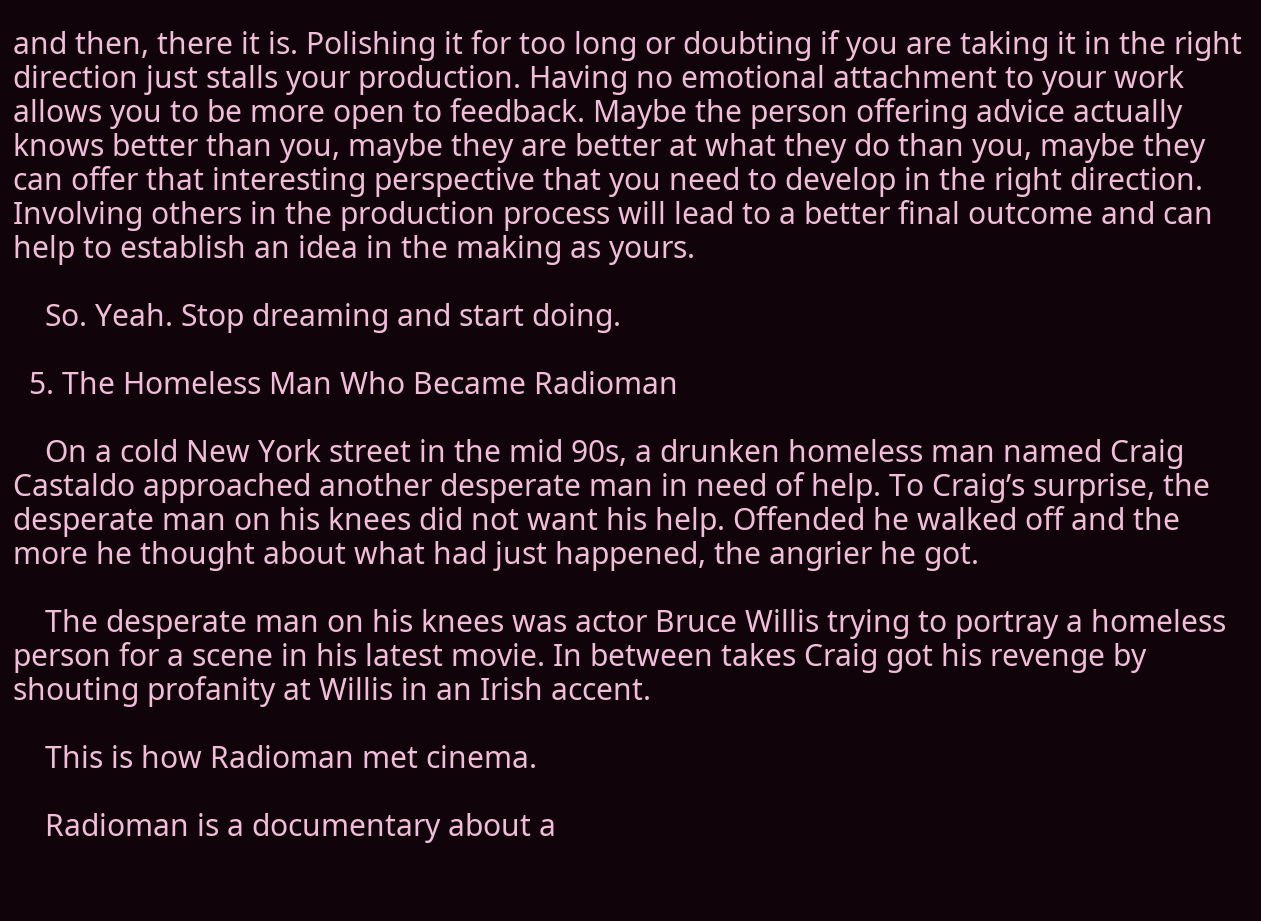and then, there it is. Polishing it for too long or doubting if you are taking it in the right direction just stalls your production. Having no emotional attachment to your work allows you to be more open to feedback. Maybe the person offering advice actually knows better than you, maybe they are better at what they do than you, maybe they can offer that interesting perspective that you need to develop in the right direction. Involving others in the production process will lead to a better final outcome and can help to establish an idea in the making as yours.

    So. Yeah. Stop dreaming and start doing.

  5. The Homeless Man Who Became Radioman

    On a cold New York street in the mid 90s, a drunken homeless man named Craig Castaldo approached another desperate man in need of help. To Craig’s surprise, the desperate man on his knees did not want his help. Offended he walked off and the more he thought about what had just happened, the angrier he got.

    The desperate man on his knees was actor Bruce Willis trying to portray a homeless person for a scene in his latest movie. In between takes Craig got his revenge by shouting profanity at Willis in an Irish accent.

    This is how Radioman met cinema.

    Radioman is a documentary about a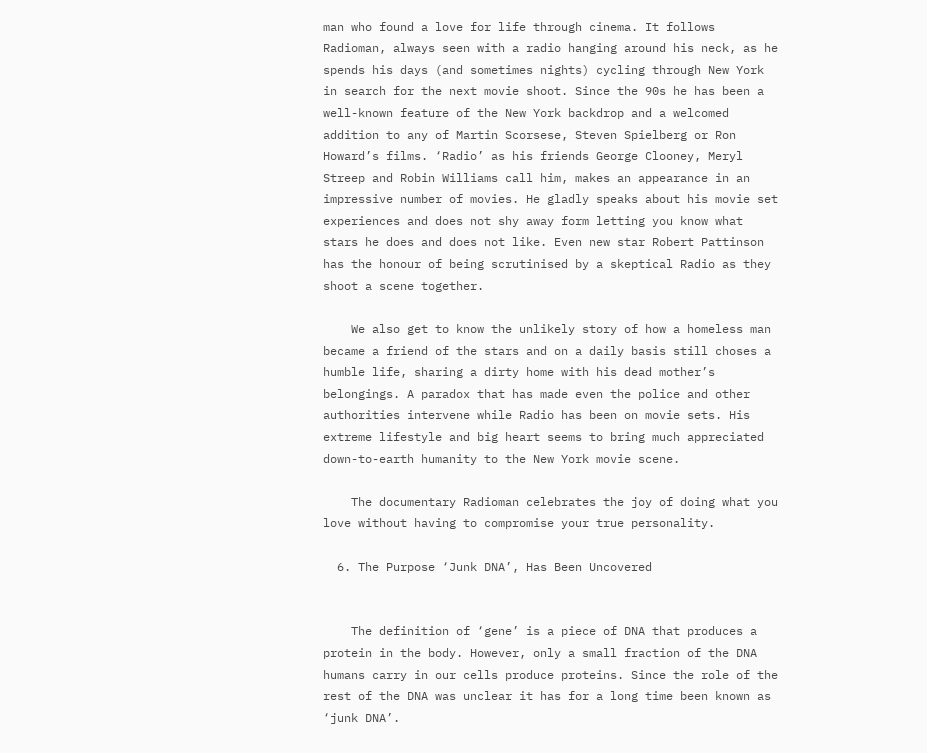man who found a love for life through cinema. It follows Radioman, always seen with a radio hanging around his neck, as he spends his days (and sometimes nights) cycling through New York in search for the next movie shoot. Since the 90s he has been a well-known feature of the New York backdrop and a welcomed addition to any of Martin Scorsese, Steven Spielberg or Ron Howard’s films. ‘Radio’ as his friends George Clooney, Meryl Streep and Robin Williams call him, makes an appearance in an impressive number of movies. He gladly speaks about his movie set experiences and does not shy away form letting you know what stars he does and does not like. Even new star Robert Pattinson has the honour of being scrutinised by a skeptical Radio as they shoot a scene together.

    We also get to know the unlikely story of how a homeless man became a friend of the stars and on a daily basis still choses a humble life, sharing a dirty home with his dead mother’s belongings. A paradox that has made even the police and other authorities intervene while Radio has been on movie sets. His extreme lifestyle and big heart seems to bring much appreciated down-to-earth humanity to the New York movie scene.

    The documentary Radioman celebrates the joy of doing what you love without having to compromise your true personality.

  6. The Purpose ‘Junk DNA’, Has Been Uncovered


    The definition of ‘gene’ is a piece of DNA that produces a protein in the body. However, only a small fraction of the DNA humans carry in our cells produce proteins. Since the role of the rest of the DNA was unclear it has for a long time been known as ‘junk DNA’.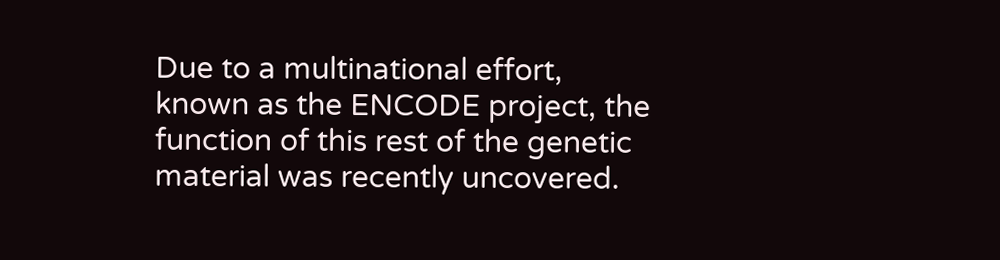Due to a multinational effort, known as the ENCODE project, the function of this rest of the genetic material was recently uncovered.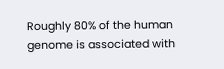Roughly 80% of the human genome is associated with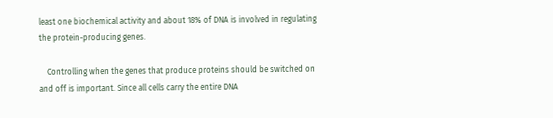least one biochemical activity and about 18% of DNA is involved in regulating the protein-producing genes.

    Controlling when the genes that produce proteins should be switched on and off is important. Since all cells carry the entire DNA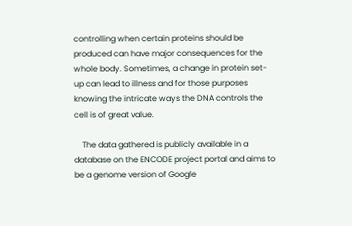controlling when certain proteins should be produced can have major consequences for the whole body. Sometimes, a change in protein set-up can lead to illness and for those purposes knowing the intricate ways the DNA controls the cell is of great value.

    The data gathered is publicly available in a database on the ENCODE project portal and aims to be a genome version of Google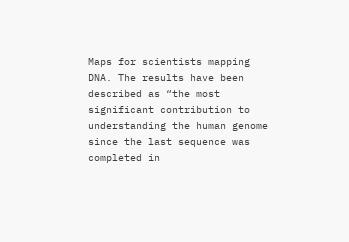Maps for scientists mapping DNA. The results have been described as “the most significant contribution to understanding the human genome since the last sequence was completed in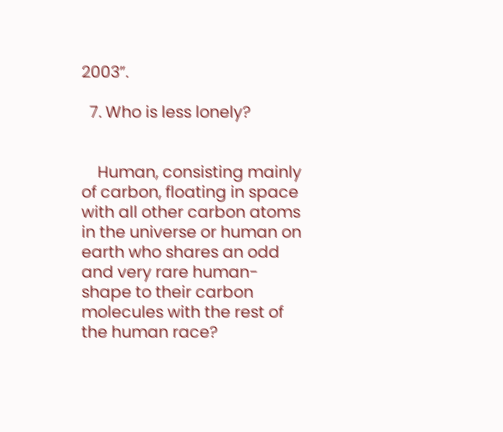2003”.

  7. Who is less lonely?


    Human, consisting mainly of carbon, floating in space with all other carbon atoms in the universe or human on earth who shares an odd and very rare human-shape to their carbon molecules with the rest of the human race?